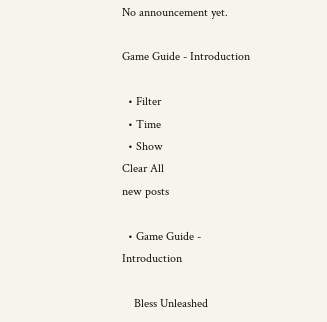No announcement yet.

Game Guide - Introduction

  • Filter
  • Time
  • Show
Clear All
new posts

  • Game Guide - Introduction

    Bless Unleashed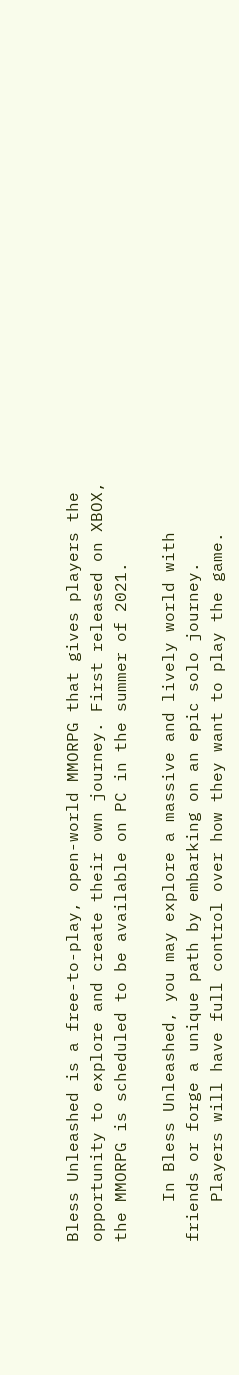Bless Unleashed is a free-to-play, open-world MMORPG that gives players the opportunity to explore and create their own journey. First released on XBOX, the MMORPG is scheduled to be available on PC in the summer of 2021.

    In Bless Unleashed, you may explore a massive and lively world with friends or forge a unique path by embarking on an epic solo journey.
    Players will have full control over how they want to play the game.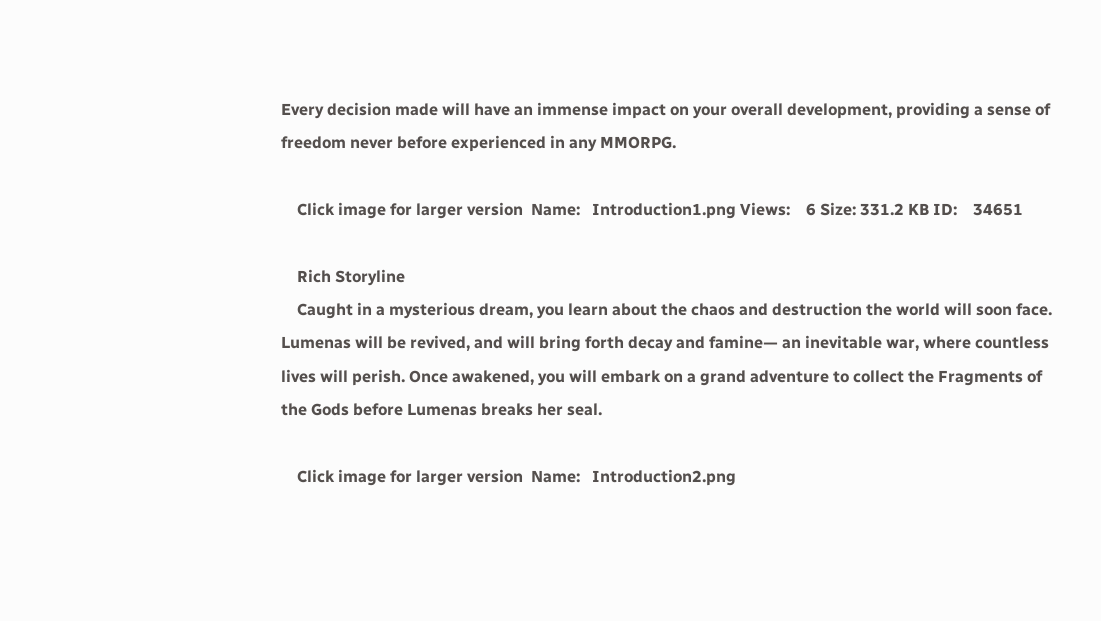Every decision made will have an immense impact on your overall development, providing a sense of freedom never before experienced in any MMORPG.

    Click image for larger version  Name:   Introduction1.png Views:    6 Size: 331.2 KB ID:    34651

    Rich Storyline
    Caught in a mysterious dream, you learn about the chaos and destruction the world will soon face. Lumenas will be revived, and will bring forth decay and famine— an inevitable war, where countless lives will perish. Once awakened, you will embark on a grand adventure to collect the Fragments of the Gods before Lumenas breaks her seal.

    Click image for larger version  Name:   Introduction2.png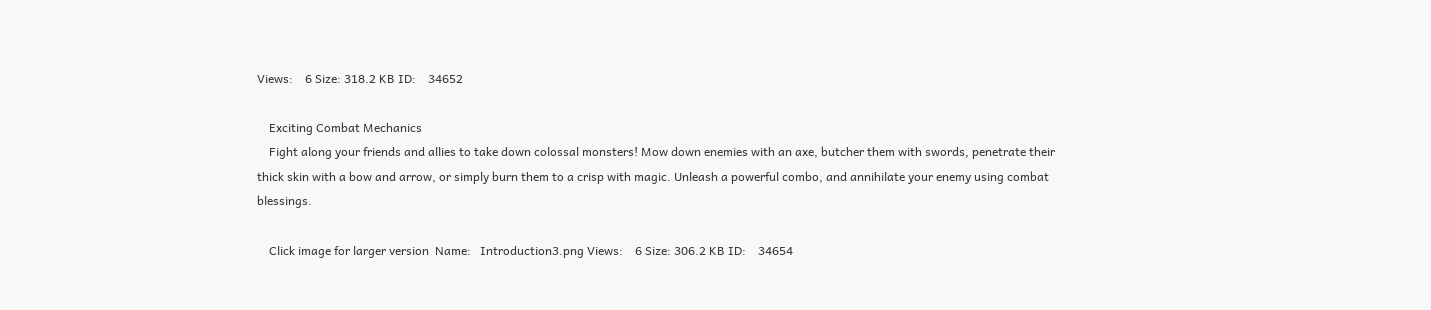Views:    6 Size: 318.2 KB ID:    34652

    Exciting Combat Mechanics
    Fight along your friends and allies to take down colossal monsters! Mow down enemies with an axe, butcher them with swords, penetrate their thick skin with a bow and arrow, or simply burn them to a crisp with magic. Unleash a powerful combo, and annihilate your enemy using combat blessings.

    Click image for larger version  Name:   Introduction3.png Views:    6 Size: 306.2 KB ID:    34654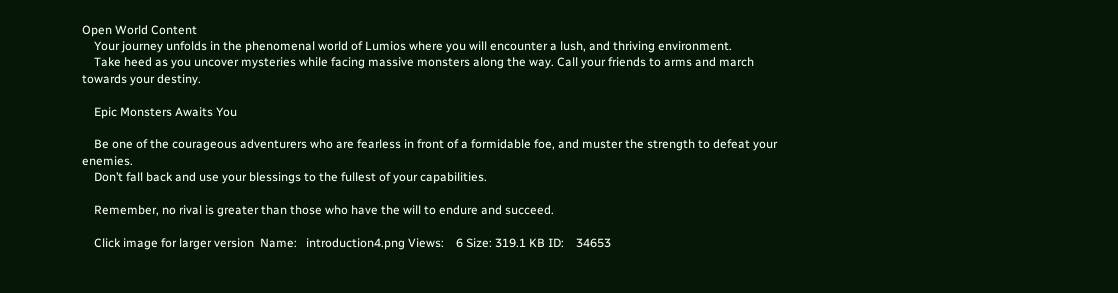Open World Content
    Your journey unfolds in the phenomenal world of Lumios where you will encounter a lush, and thriving environment.
    Take heed as you uncover mysteries while facing massive monsters along the way. Call your friends to arms and march towards your destiny.

    Epic Monsters Awaits You

    Be one of the courageous adventurers who are fearless in front of a formidable foe, and muster the strength to defeat your enemies.
    Don’t fall back and use your blessings to the fullest of your capabilities.

    Remember, no rival is greater than those who have the will to endure and succeed.

    Click image for larger version  Name:   introduction4.png Views:    6 Size: 319.1 KB ID:    34653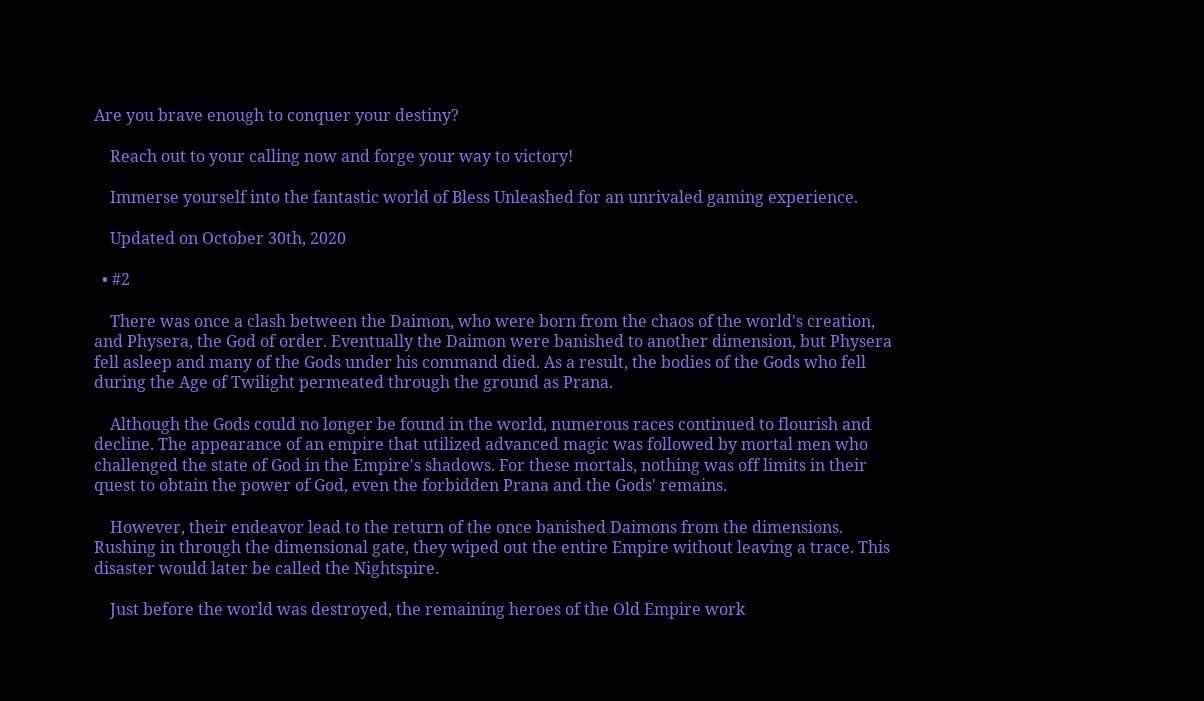Are you brave enough to conquer your destiny?

    Reach out to your calling now and forge your way to victory!

    Immerse yourself into the fantastic world of Bless Unleashed for an unrivaled gaming experience.

    Updated on October 30th, 2020

  • #2

    There was once a clash between the Daimon, who were born from the chaos of the world's creation, and Physera, the God of order. Eventually the Daimon were banished to another dimension, but Physera fell asleep and many of the Gods under his command died. As a result, the bodies of the Gods who fell during the Age of Twilight permeated through the ground as Prana.

    Although the Gods could no longer be found in the world, numerous races continued to flourish and decline. The appearance of an empire that utilized advanced magic was followed by mortal men who challenged the state of God in the Empire's shadows. For these mortals, nothing was off limits in their quest to obtain the power of God, even the forbidden Prana and the Gods' remains.

    However, their endeavor lead to the return of the once banished Daimons from the dimensions. Rushing in through the dimensional gate, they wiped out the entire Empire without leaving a trace. This disaster would later be called the Nightspire.

    Just before the world was destroyed, the remaining heroes of the Old Empire work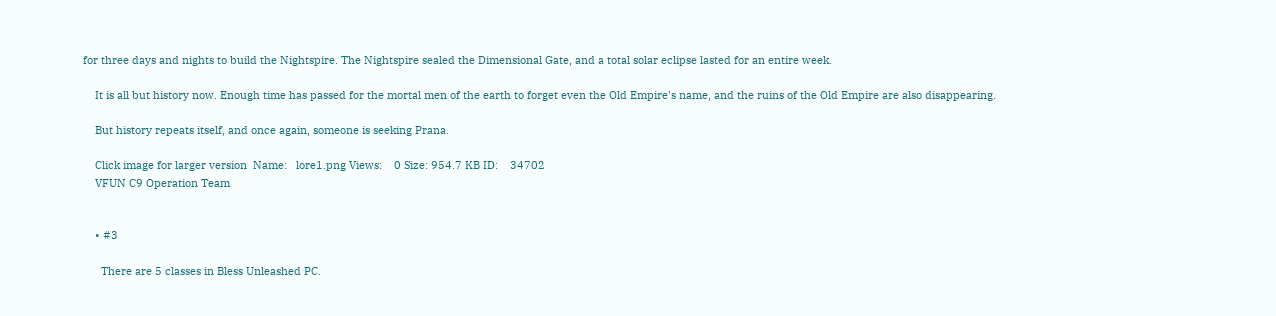for three days and nights to build the Nightspire. The Nightspire sealed the Dimensional Gate, and a total solar eclipse lasted for an entire week.

    It is all but history now. Enough time has passed for the mortal men of the earth to forget even the Old Empire's name, and the ruins of the Old Empire are also disappearing.

    But history repeats itself, and once again, someone is seeking Prana.

    Click image for larger version  Name:   lore1.png Views:    0 Size: 954.7 KB ID:    34702
    VFUN C9 Operation Team


    • #3

      There are 5 classes in Bless Unleashed PC.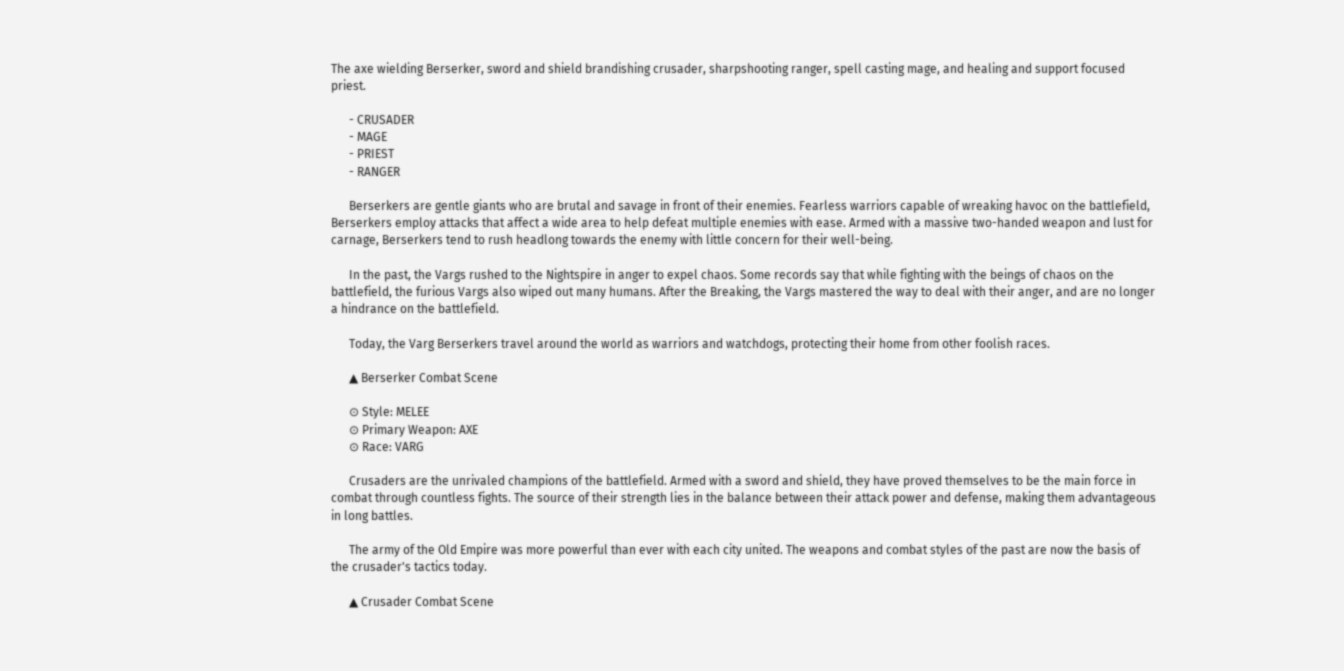The axe wielding Berserker, sword and shield brandishing crusader, sharpshooting ranger, spell casting mage, and healing and support focused priest.

      - CRUSADER
      - MAGE
      - PRIEST
      - RANGER

      Berserkers are gentle giants who are brutal and savage in front of their enemies. Fearless warriors capable of wreaking havoc on the battlefield, Berserkers employ attacks that affect a wide area to help defeat multiple enemies with ease. Armed with a massive two-handed weapon and lust for carnage, Berserkers tend to rush headlong towards the enemy with little concern for their well-being.

      In the past, the Vargs rushed to the Nightspire in anger to expel chaos. Some records say that while fighting with the beings of chaos on the battlefield, the furious Vargs also wiped out many humans. After the Breaking, the Vargs mastered the way to deal with their anger, and are no longer a hindrance on the battlefield.

      Today, the Varg Berserkers travel around the world as warriors and watchdogs, protecting their home from other foolish races.

      ▲ Berserker Combat Scene

      ⊙ Style: MELEE
      ⊙ Primary Weapon: AXE
      ⊙ Race: VARG

      Crusaders are the unrivaled champions of the battlefield. Armed with a sword and shield, they have proved themselves to be the main force in combat through countless fights. The source of their strength lies in the balance between their attack power and defense, making them advantageous in long battles.

      The army of the Old Empire was more powerful than ever with each city united. The weapons and combat styles of the past are now the basis of the crusader's tactics today.

      ▲ Crusader Combat Scene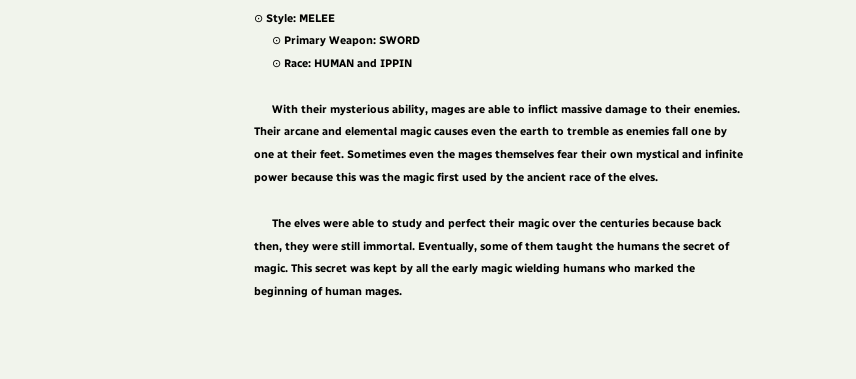⊙ Style: MELEE
      ⊙ Primary Weapon: SWORD
      ⊙ Race: HUMAN and IPPIN

      With their mysterious ability, mages are able to inflict massive damage to their enemies. Their arcane and elemental magic causes even the earth to tremble as enemies fall one by one at their feet. Sometimes even the mages themselves fear their own mystical and infinite power because this was the magic first used by the ancient race of the elves.

      The elves were able to study and perfect their magic over the centuries because back then, they were still immortal. Eventually, some of them taught the humans the secret of magic. This secret was kept by all the early magic wielding humans who marked the beginning of human mages.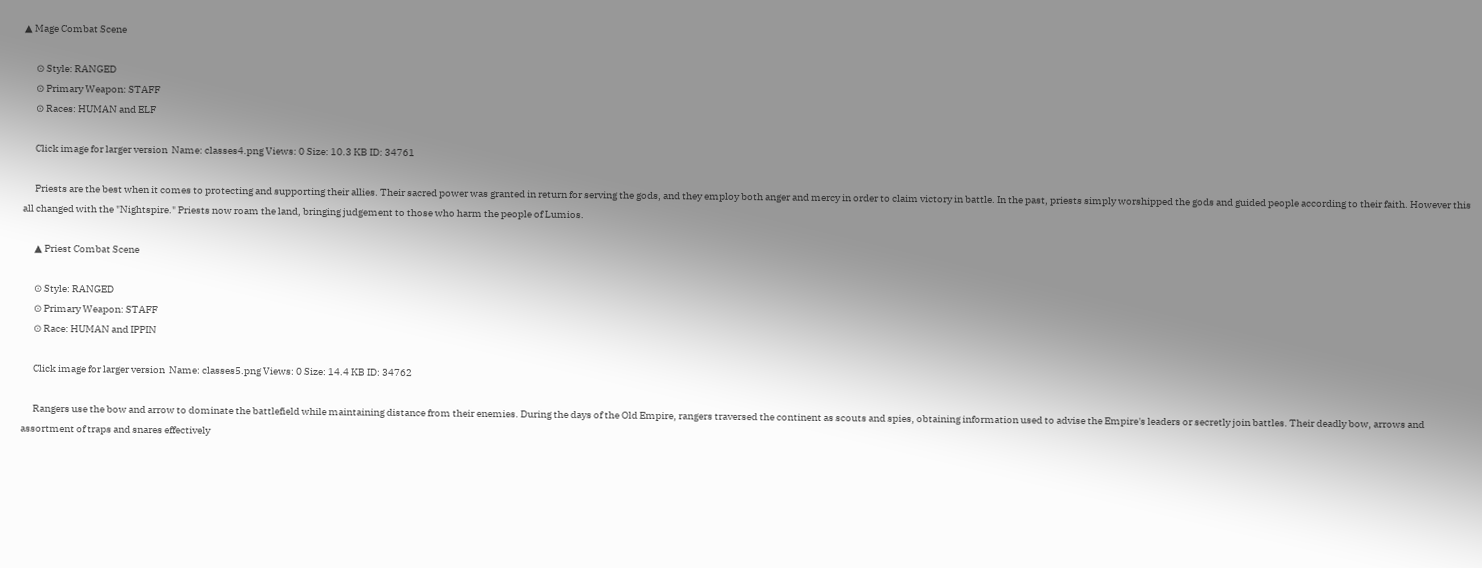▲ Mage Combat Scene

      ⊙ Style: RANGED
      ⊙ Primary Weapon: STAFF
      ⊙ Races: HUMAN and ELF

      Click image for larger version  Name: classes4.png Views: 0 Size: 10.3 KB ID: 34761

      Priests are the best when it comes to protecting and supporting their allies. Their sacred power was granted in return for serving the gods, and they employ both anger and mercy in order to claim victory in battle. In the past, priests simply worshipped the gods and guided people according to their faith. However this all changed with the "Nightspire." Priests now roam the land, bringing judgement to those who harm the people of Lumios.

      ▲ Priest Combat Scene

      ⊙ Style: RANGED
      ⊙ Primary Weapon: STAFF
      ⊙ Race: HUMAN and IPPIN

      Click image for larger version  Name: classes5.png Views: 0 Size: 14.4 KB ID: 34762

      Rangers use the bow and arrow to dominate the battlefield while maintaining distance from their enemies. During the days of the Old Empire, rangers traversed the continent as scouts and spies, obtaining information used to advise the Empire's leaders or secretly join battles. Their deadly bow, arrows and assortment of traps and snares effectively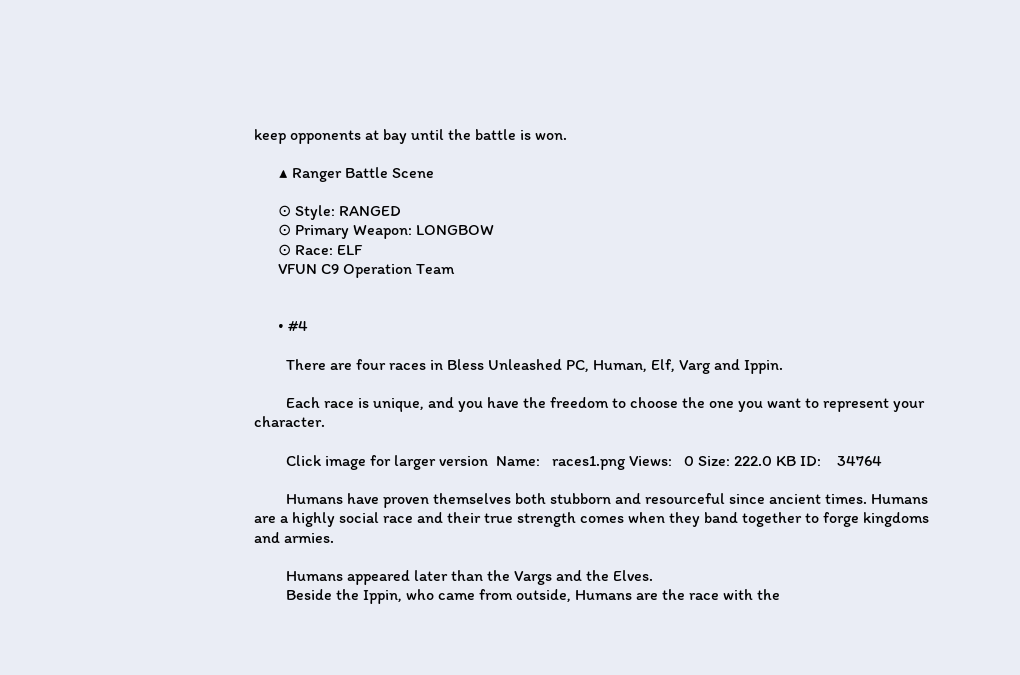keep opponents at bay until the battle is won.

      ▲ Ranger Battle Scene

      ⊙ Style: RANGED
      ⊙ Primary Weapon: LONGBOW
      ⊙ Race: ELF
      VFUN C9 Operation Team


      • #4

        There are four races in Bless Unleashed PC, Human, Elf, Varg and Ippin.

        Each race is unique, and you have the freedom to choose the one you want to represent your character.

        Click image for larger version  Name:   races1.png Views:   0 Size: 222.0 KB ID:    34764

        Humans have proven themselves both stubborn and resourceful since ancient times. Humans are a highly social race and their true strength comes when they band together to forge kingdoms and armies.

        Humans appeared later than the Vargs and the Elves.
        Beside the Ippin, who came from outside, Humans are the race with the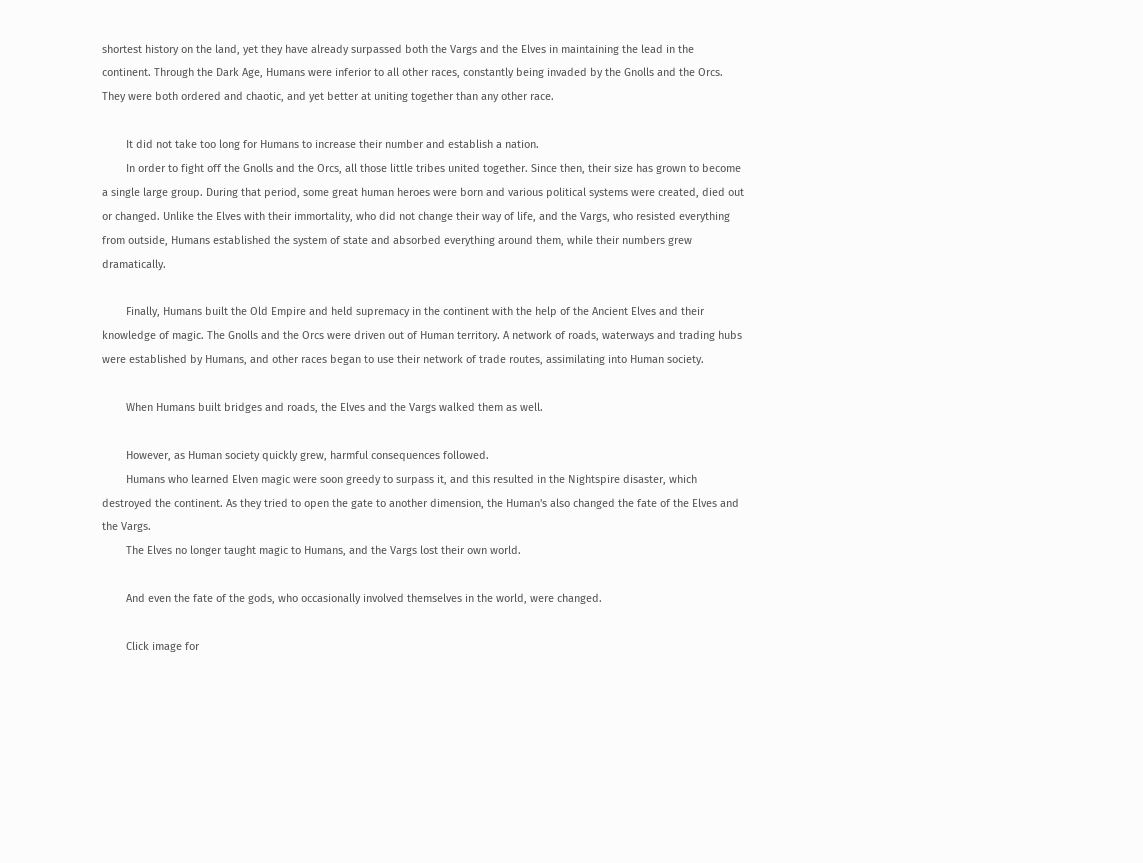shortest history on the land, yet they have already surpassed both the Vargs and the Elves in maintaining the lead in the continent. Through the Dark Age, Humans were inferior to all other races, constantly being invaded by the Gnolls and the Orcs. They were both ordered and chaotic, and yet better at uniting together than any other race.

        It did not take too long for Humans to increase their number and establish a nation.
        In order to fight off the Gnolls and the Orcs, all those little tribes united together. Since then, their size has grown to become a single large group. During that period, some great human heroes were born and various political systems were created, died out or changed. Unlike the Elves with their immortality, who did not change their way of life, and the Vargs, who resisted everything from outside, Humans established the system of state and absorbed everything around them, while their numbers grew dramatically.

        Finally, Humans built the Old Empire and held supremacy in the continent with the help of the Ancient Elves and their knowledge of magic. The Gnolls and the Orcs were driven out of Human territory. A network of roads, waterways and trading hubs were established by Humans, and other races began to use their network of trade routes, assimilating into Human society.

        When Humans built bridges and roads, the Elves and the Vargs walked them as well.

        However, as Human society quickly grew, harmful consequences followed.
        Humans who learned Elven magic were soon greedy to surpass it, and this resulted in the Nightspire disaster, which destroyed the continent. As they tried to open the gate to another dimension, the Human's also changed the fate of the Elves and the Vargs.
        The Elves no longer taught magic to Humans, and the Vargs lost their own world.

        And even the fate of the gods, who occasionally involved themselves in the world, were changed.

        Click image for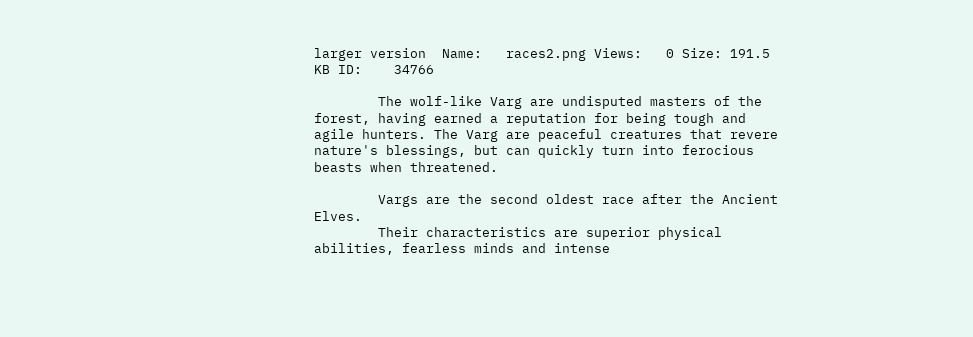larger version  Name:   races2.png Views:   0 Size: 191.5 KB ID:    34766

        The wolf-like Varg are undisputed masters of the forest, having earned a reputation for being tough and agile hunters. The Varg are peaceful creatures that revere nature's blessings, but can quickly turn into ferocious beasts when threatened.

        Vargs are the second oldest race after the Ancient Elves.
        Their characteristics are superior physical abilities, fearless minds and intense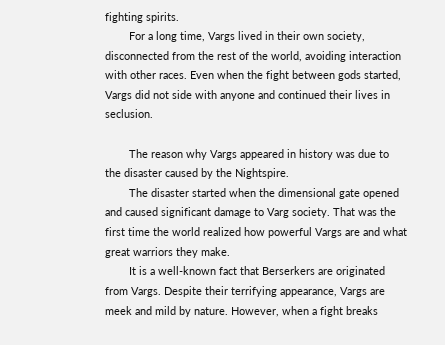fighting spirits.
        For a long time, Vargs lived in their own society, disconnected from the rest of the world, avoiding interaction with other races. Even when the fight between gods started, Vargs did not side with anyone and continued their lives in seclusion.

        The reason why Vargs appeared in history was due to the disaster caused by the Nightspire.
        The disaster started when the dimensional gate opened and caused significant damage to Varg society. That was the first time the world realized how powerful Vargs are and what great warriors they make.
        It is a well-known fact that Berserkers are originated from Vargs. Despite their terrifying appearance, Vargs are meek and mild by nature. However, when a fight breaks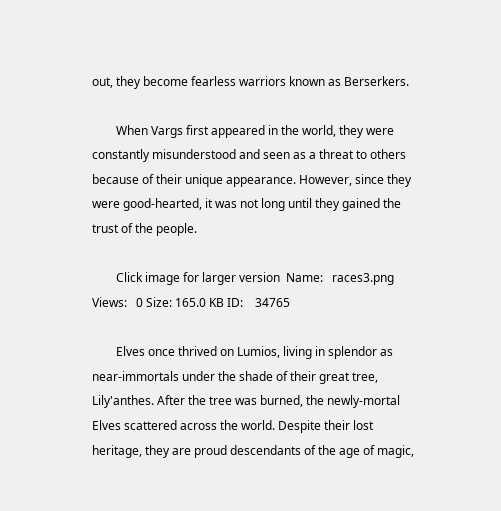out, they become fearless warriors known as Berserkers.

        When Vargs first appeared in the world, they were constantly misunderstood and seen as a threat to others because of their unique appearance. However, since they were good-hearted, it was not long until they gained the trust of the people.

        Click image for larger version  Name:   races3.png Views:   0 Size: 165.0 KB ID:    34765

        Elves once thrived on Lumios, living in splendor as near-immortals under the shade of their great tree, Lily'anthes. After the tree was burned, the newly-mortal Elves scattered across the world. Despite their lost heritage, they are proud descendants of the age of magic,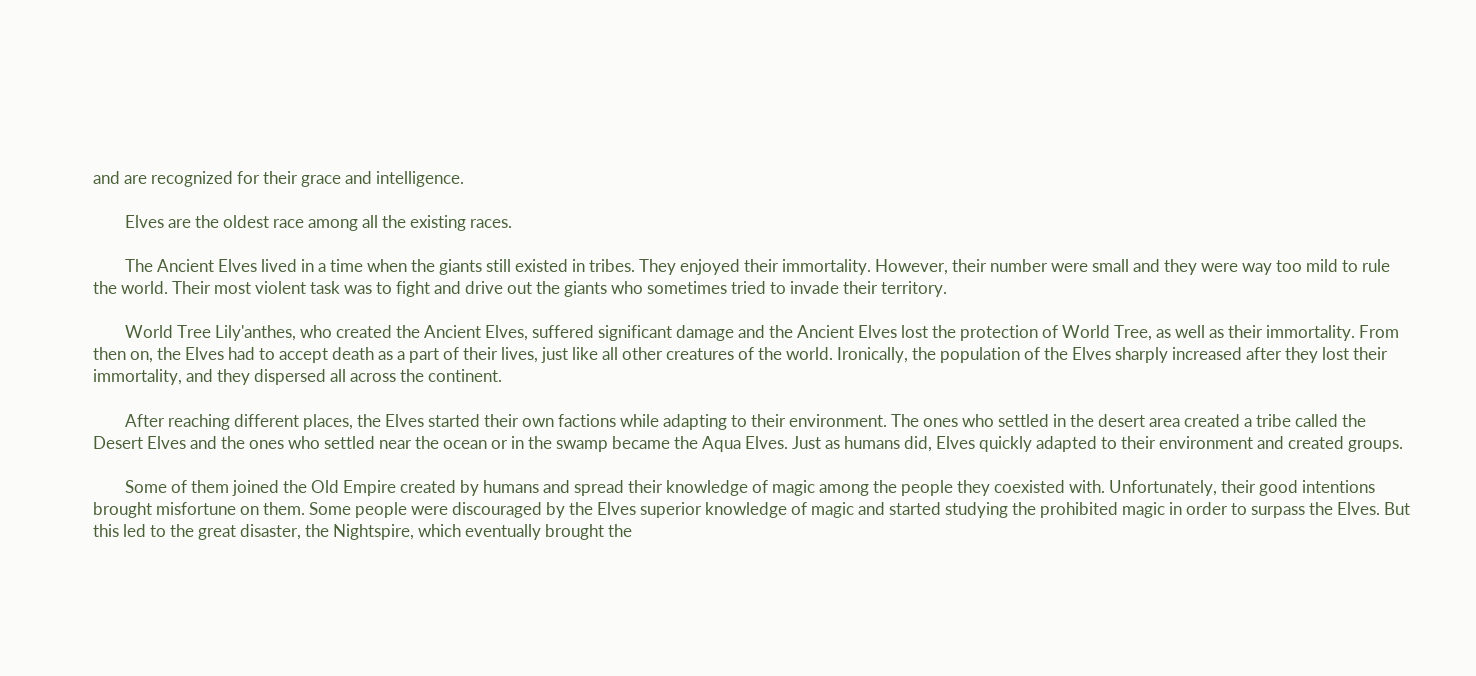and are recognized for their grace and intelligence.

        Elves are the oldest race among all the existing races.

        The Ancient Elves lived in a time when the giants still existed in tribes. They enjoyed their immortality. However, their number were small and they were way too mild to rule the world. Their most violent task was to fight and drive out the giants who sometimes tried to invade their territory.

        World Tree Lily'anthes, who created the Ancient Elves, suffered significant damage and the Ancient Elves lost the protection of World Tree, as well as their immortality. From then on, the Elves had to accept death as a part of their lives, just like all other creatures of the world. Ironically, the population of the Elves sharply increased after they lost their immortality, and they dispersed all across the continent.

        After reaching different places, the Elves started their own factions while adapting to their environment. The ones who settled in the desert area created a tribe called the Desert Elves and the ones who settled near the ocean or in the swamp became the Aqua Elves. Just as humans did, Elves quickly adapted to their environment and created groups.

        Some of them joined the Old Empire created by humans and spread their knowledge of magic among the people they coexisted with. Unfortunately, their good intentions brought misfortune on them. Some people were discouraged by the Elves superior knowledge of magic and started studying the prohibited magic in order to surpass the Elves. But this led to the great disaster, the Nightspire, which eventually brought the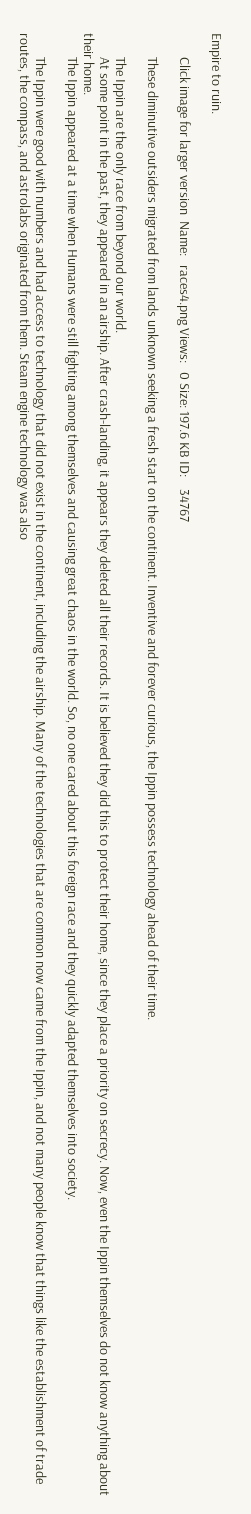Empire to ruin.

        Click image for larger version  Name:   races4.png Views:   0 Size: 197.6 KB ID:    34767

        These diminutive outsiders migrated from lands unknown seeking a fresh start on the continent. Inventive and forever curious, the Ippin possess technology ahead of their time.

        The Ippin are the only race from beyond our world.
        At some point in the past, they appeared in an airship. After crash-landing, it appears they deleted all their records. It is believed they did this to protect their home, since they place a priority on secrecy. Now, even the Ippin themselves do not know anything about their home.
        The Ippin appeared at a time when Humans were still fighting among themselves and causing great chaos in the world. So, no one cared about this foreign race and they quickly adapted themselves into society.

        The Ippin were good with numbers and had access to technology that did not exist in the continent, including the airship. Many of the technologies that are common now came from the Ippin, and not many people know that things like the establishment of trade routes, the compass, and astrolabs originated from them. Steam engine technology was also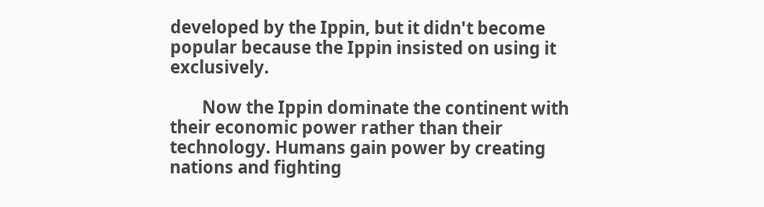developed by the Ippin, but it didn't become popular because the Ippin insisted on using it exclusively.

        Now the Ippin dominate the continent with their economic power rather than their technology. Humans gain power by creating nations and fighting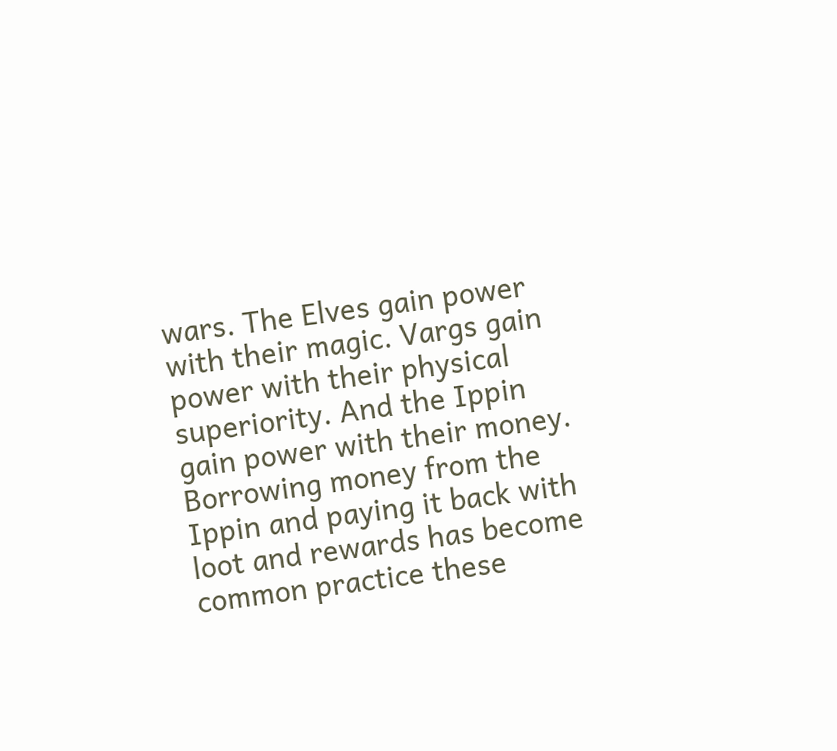wars. The Elves gain power with their magic. Vargs gain power with their physical superiority. And the Ippin gain power with their money. Borrowing money from the Ippin and paying it back with loot and rewards has become common practice these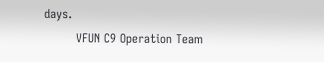days.
        VFUN C9 Operation Team